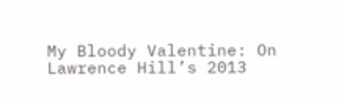My Bloody Valentine: On Lawrence Hill’s 2013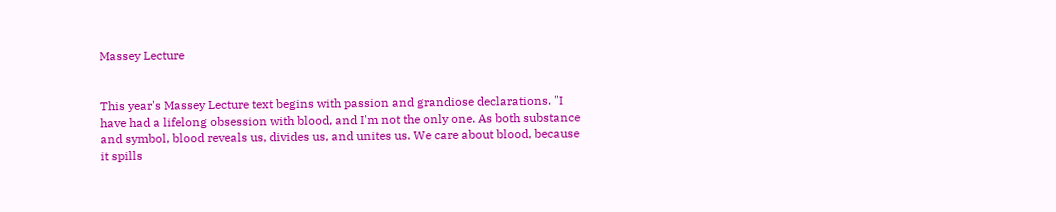Massey Lecture


This year's Massey Lecture text begins with passion and grandiose declarations. "I have had a lifelong obsession with blood, and I'm not the only one. As both substance and symbol, blood reveals us, divides us, and unites us. We care about blood, because it spills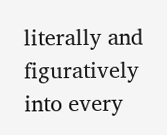literally and figuratively into every